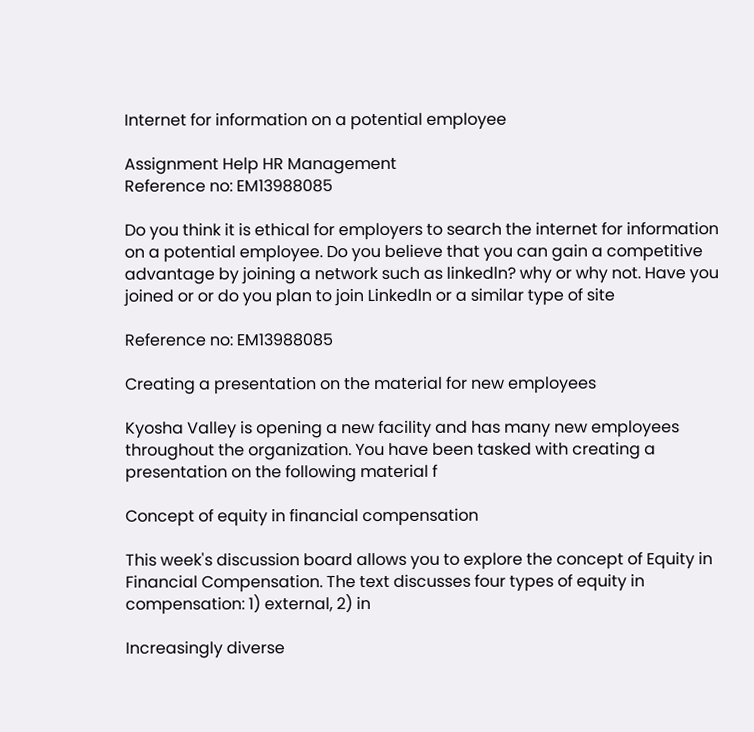Internet for information on a potential employee

Assignment Help HR Management
Reference no: EM13988085

Do you think it is ethical for employers to search the internet for information on a potential employee. Do you believe that you can gain a competitive advantage by joining a network such as linkedln? why or why not. Have you joined or or do you plan to join Linkedln or a similar type of site

Reference no: EM13988085

Creating a presentation on the material for new employees

Kyosha Valley is opening a new facility and has many new employees throughout the organization. You have been tasked with creating a presentation on the following material f

Concept of equity in financial compensation

This week's discussion board allows you to explore the concept of Equity in Financial Compensation. The text discusses four types of equity in compensation: 1) external, 2) in

Increasingly diverse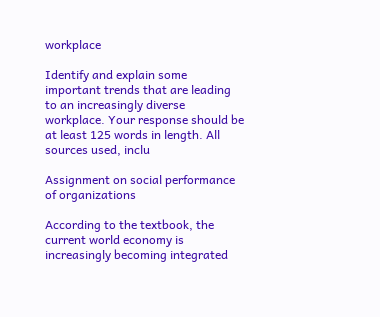workplace

Identify and explain some important trends that are leading to an increasingly diverse workplace. Your response should be at least 125 words in length. All sources used, inclu

Assignment on social performance of organizations

According to the textbook, the current world economy is increasingly becoming integrated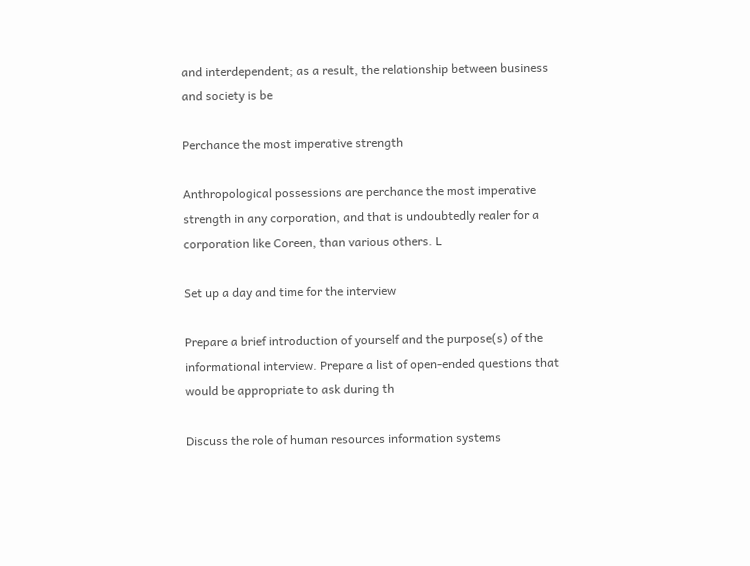and interdependent; as a result, the relationship between business and society is be

Perchance the most imperative strength

Anthropological possessions are perchance the most imperative strength in any corporation, and that is undoubtedly realer for a corporation like Coreen, than various others. L

Set up a day and time for the interview

Prepare a brief introduction of yourself and the purpose(s) of the informational interview. Prepare a list of open-ended questions that would be appropriate to ask during th

Discuss the role of human resources information systems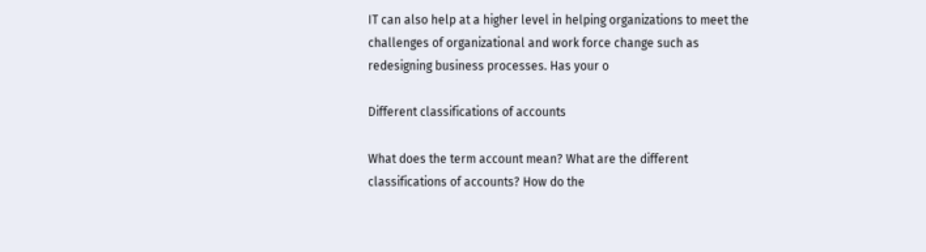IT can also help at a higher level in helping organizations to meet the challenges of organizational and work force change such as redesigning business processes. Has your o

Different classifications of accounts

What does the term account mean? What are the different classifications of accounts? How do the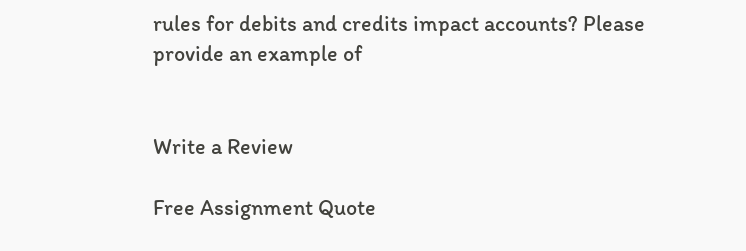rules for debits and credits impact accounts? Please provide an example of


Write a Review

Free Assignment Quote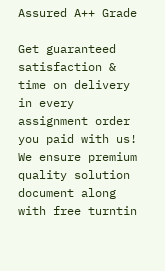Assured A++ Grade

Get guaranteed satisfaction & time on delivery in every assignment order you paid with us! We ensure premium quality solution document along with free turntin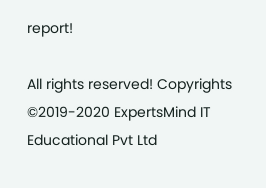report!

All rights reserved! Copyrights ©2019-2020 ExpertsMind IT Educational Pvt Ltd